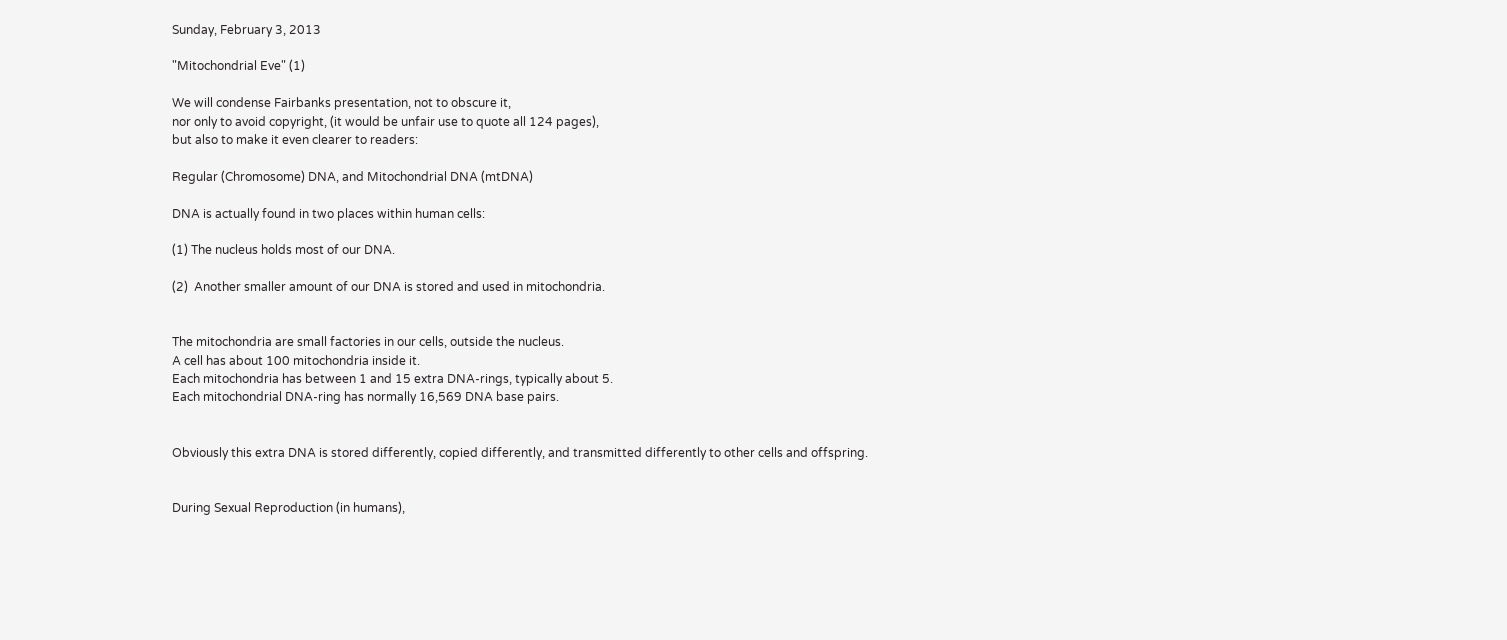Sunday, February 3, 2013

"Mitochondrial Eve" (1)

We will condense Fairbanks presentation, not to obscure it,
nor only to avoid copyright, (it would be unfair use to quote all 124 pages),
but also to make it even clearer to readers:

Regular (Chromosome) DNA, and Mitochondrial DNA (mtDNA)

DNA is actually found in two places within human cells:

(1) The nucleus holds most of our DNA.

(2)  Another smaller amount of our DNA is stored and used in mitochondria.


The mitochondria are small factories in our cells, outside the nucleus.
A cell has about 100 mitochondria inside it.
Each mitochondria has between 1 and 15 extra DNA-rings, typically about 5.
Each mitochondrial DNA-ring has normally 16,569 DNA base pairs.


Obviously this extra DNA is stored differently, copied differently, and transmitted differently to other cells and offspring.


During Sexual Reproduction (in humans),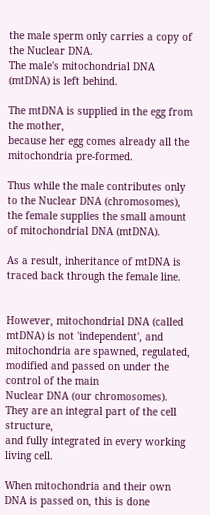the male sperm only carries a copy of the Nuclear DNA.
The male's mitochondrial DNA (mtDNA) is left behind.

The mtDNA is supplied in the egg from the mother,
because her egg comes already all the mitochondria pre-formed.

Thus while the male contributes only to the Nuclear DNA (chromosomes),
the female supplies the small amount of mitochondrial DNA (mtDNA).

As a result, inheritance of mtDNA is traced back through the female line.


However, mitochondrial DNA (called mtDNA) is not 'independent', and mitochondria are spawned, regulated, modified and passed on under the control of the main
Nuclear DNA (our chromosomes).   They are an integral part of the cell structure,
and fully integrated in every working living cell.

When mitochondria and their own DNA is passed on, this is done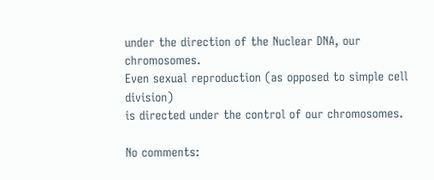under the direction of the Nuclear DNA, our chromosomes.
Even sexual reproduction (as opposed to simple cell division)
is directed under the control of our chromosomes.

No comments: